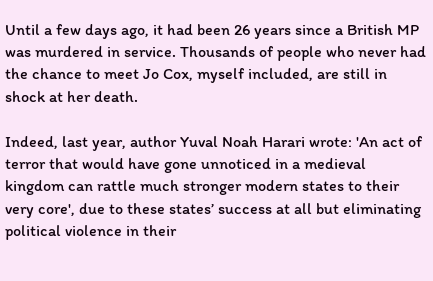Until a few days ago, it had been 26 years since a British MP was murdered in service. Thousands of people who never had the chance to meet Jo Cox, myself included, are still in shock at her death.

Indeed, last year, author Yuval Noah Harari wrote: 'An act of terror that would have gone unnoticed in a medieval kingdom can rattle much stronger modern states to their very core', due to these states’ success at all but eliminating political violence in their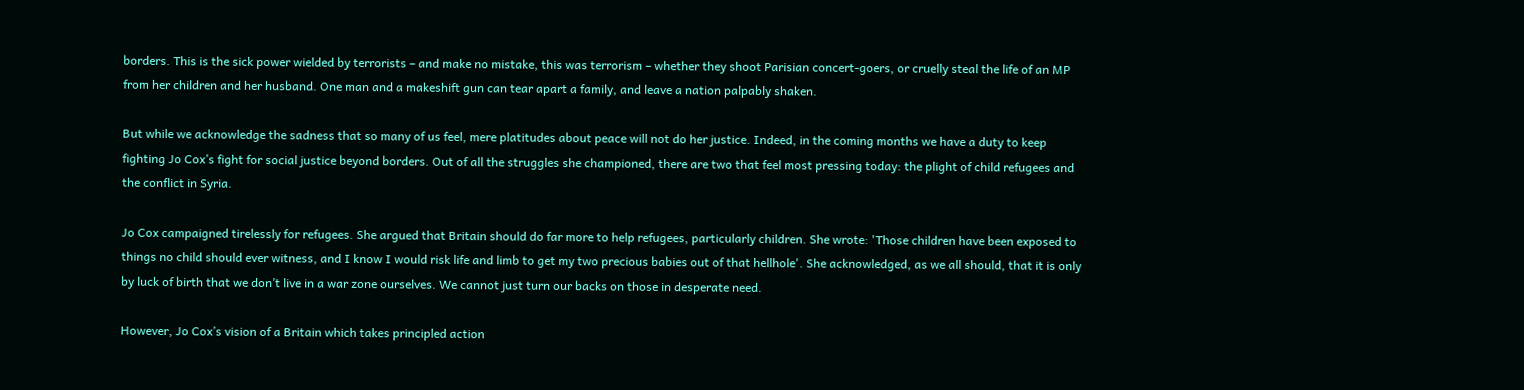borders. This is the sick power wielded by terrorists – and make no mistake, this was terrorism – whether they shoot Parisian concert-goers, or cruelly steal the life of an MP from her children and her husband. One man and a makeshift gun can tear apart a family, and leave a nation palpably shaken.

But while we acknowledge the sadness that so many of us feel, mere platitudes about peace will not do her justice. Indeed, in the coming months we have a duty to keep fighting Jo Cox’s fight for social justice beyond borders. Out of all the struggles she championed, there are two that feel most pressing today: the plight of child refugees and the conflict in Syria.

Jo Cox campaigned tirelessly for refugees. She argued that Britain should do far more to help refugees, particularly children. She wrote: 'Those children have been exposed to things no child should ever witness, and I know I would risk life and limb to get my two precious babies out of that hellhole'. She acknowledged, as we all should, that it is only by luck of birth that we don’t live in a war zone ourselves. We cannot just turn our backs on those in desperate need.

However, Jo Cox’s vision of a Britain which takes principled action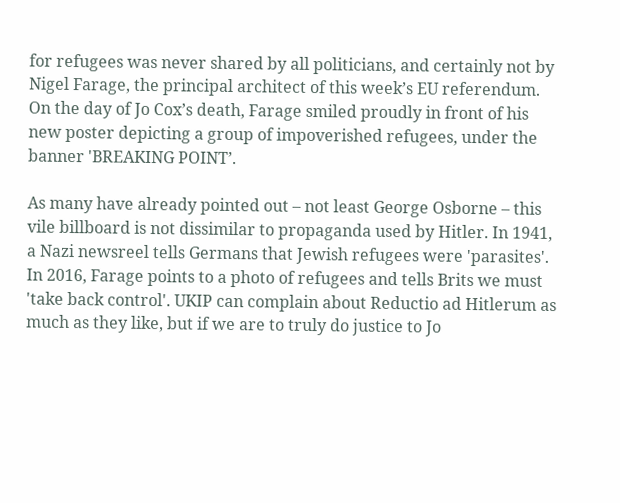for refugees was never shared by all politicians, and certainly not by Nigel Farage, the principal architect of this week’s EU referendum. On the day of Jo Cox’s death, Farage smiled proudly in front of his new poster depicting a group of impoverished refugees, under the banner 'BREAKING POINT’.

As many have already pointed out – not least George Osborne – this vile billboard is not dissimilar to propaganda used by Hitler. In 1941, a Nazi newsreel tells Germans that Jewish refugees were 'parasites'. In 2016, Farage points to a photo of refugees and tells Brits we must 'take back control'. UKIP can complain about Reductio ad Hitlerum as much as they like, but if we are to truly do justice to Jo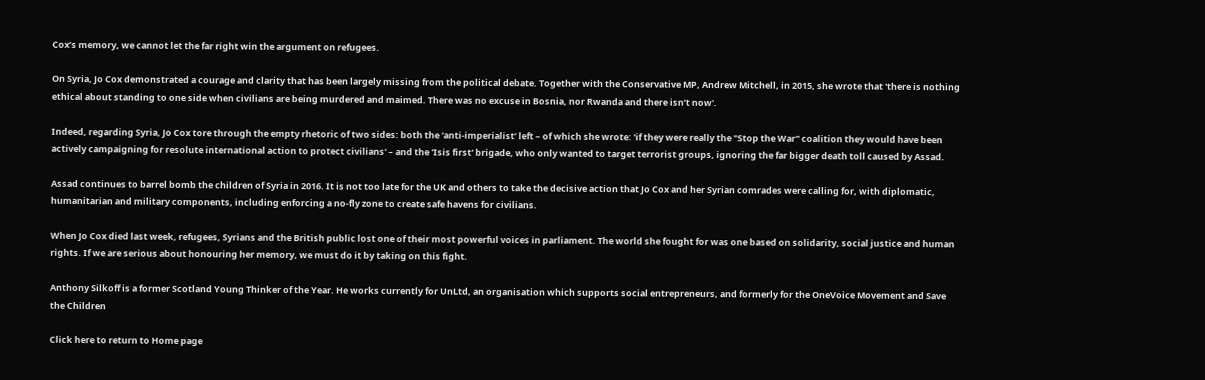Cox’s memory, we cannot let the far right win the argument on refugees.

On Syria, Jo Cox demonstrated a courage and clarity that has been largely missing from the political debate. Together with the Conservative MP, Andrew Mitchell, in 2015, she wrote that 'there is nothing ethical about standing to one side when civilians are being murdered and maimed. There was no excuse in Bosnia, nor Rwanda and there isn’t now'.

Indeed, regarding Syria, Jo Cox tore through the empty rhetoric of two sides: both the 'anti-imperialist’ left – of which she wrote: 'if they were really the "Stop the War" coalition they would have been actively campaigning for resolute international action to protect civilians' – and the 'Isis first' brigade, who only wanted to target terrorist groups, ignoring the far bigger death toll caused by Assad.

Assad continues to barrel bomb the children of Syria in 2016. It is not too late for the UK and others to take the decisive action that Jo Cox and her Syrian comrades were calling for, with diplomatic, humanitarian and military components, including enforcing a no-fly zone to create safe havens for civilians.

When Jo Cox died last week, refugees, Syrians and the British public lost one of their most powerful voices in parliament. The world she fought for was one based on solidarity, social justice and human rights. If we are serious about honouring her memory, we must do it by taking on this fight.

Anthony Silkoff is a former Scotland Young Thinker of the Year. He works currently for UnLtd, an organisation which supports social entrepreneurs, and formerly for the OneVoice Movement and Save the Children

Click here to return to Home page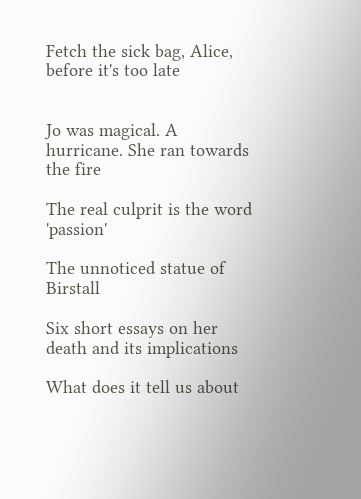Fetch the sick bag, Alice, before it's too late


Jo was magical. A hurricane. She ran towards the fire

The real culprit is the word 'passion'

The unnoticed statue of Birstall

Six short essays on her death and its implications

What does it tell us about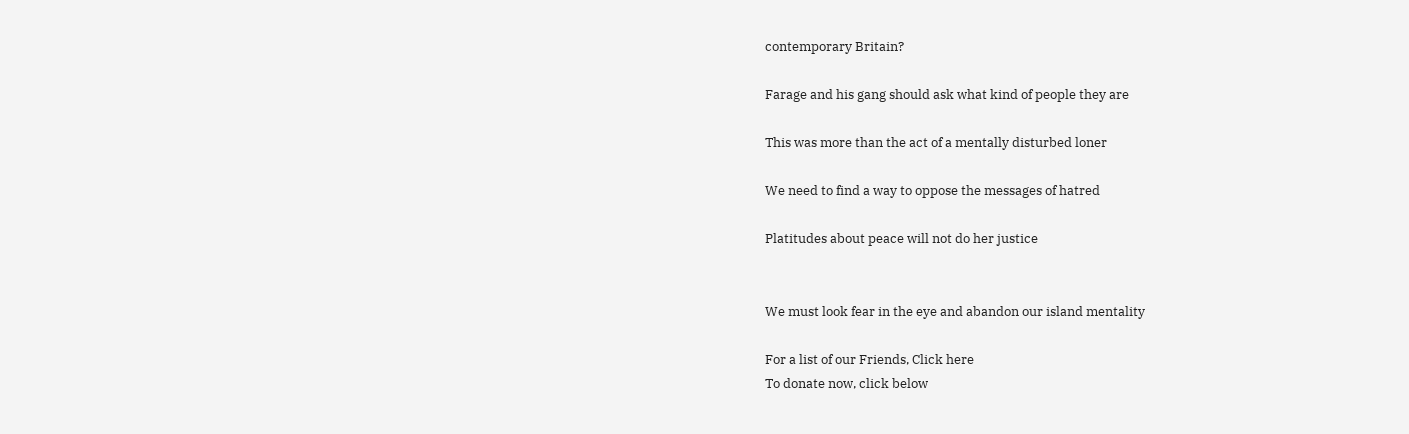contemporary Britain?

Farage and his gang should ask what kind of people they are

This was more than the act of a mentally disturbed loner

We need to find a way to oppose the messages of hatred

Platitudes about peace will not do her justice


We must look fear in the eye and abandon our island mentality

For a list of our Friends, Click here
To donate now, click below